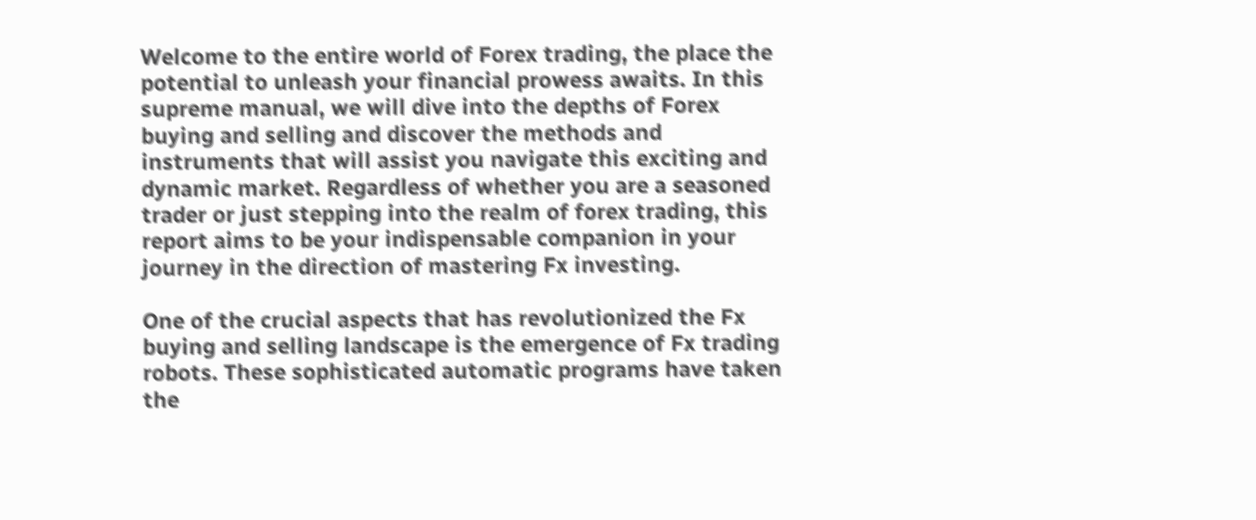Welcome to the entire world of Forex trading, the place the potential to unleash your financial prowess awaits. In this supreme manual, we will dive into the depths of Forex buying and selling and discover the methods and instruments that will assist you navigate this exciting and dynamic market. Regardless of whether you are a seasoned trader or just stepping into the realm of forex trading, this report aims to be your indispensable companion in your journey in the direction of mastering Fx investing.

One of the crucial aspects that has revolutionized the Fx buying and selling landscape is the emergence of Fx trading robots. These sophisticated automatic programs have taken the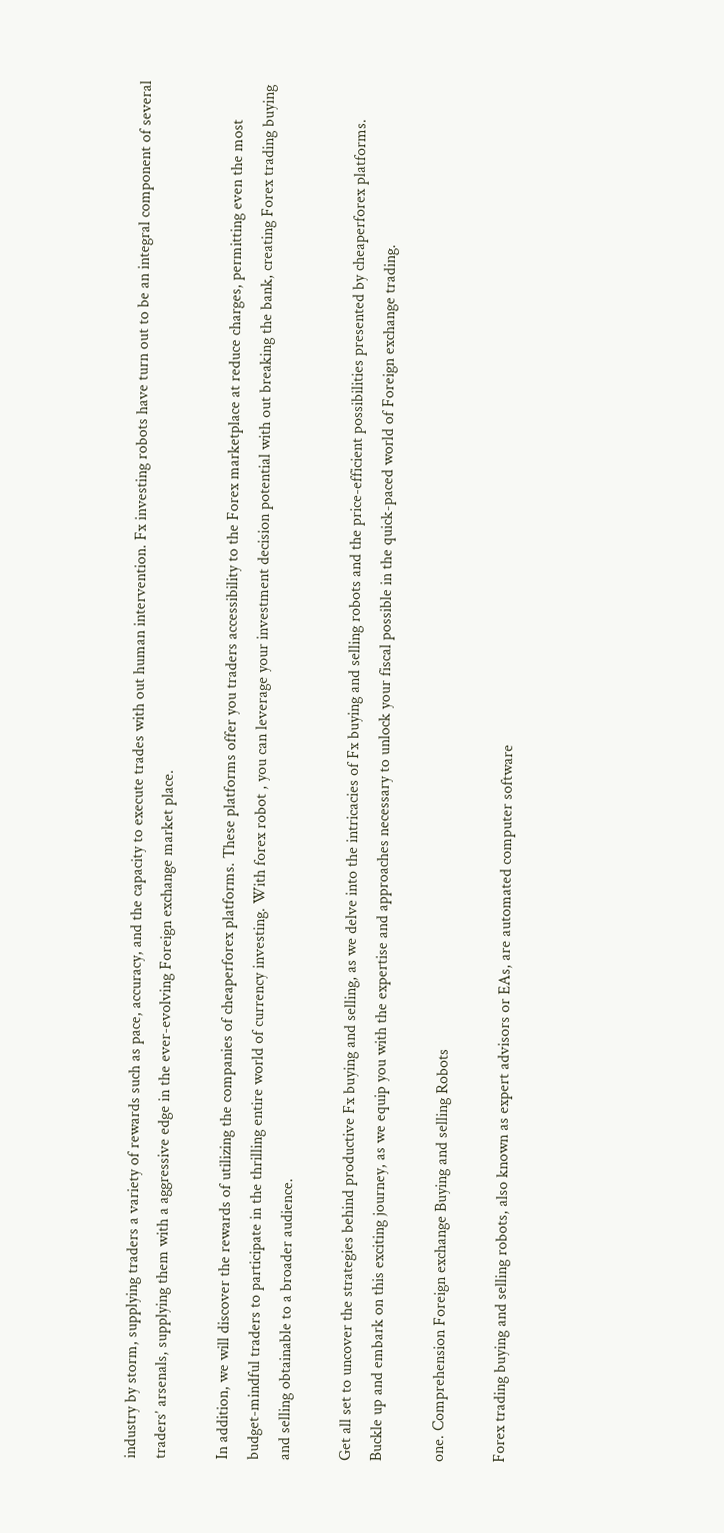industry by storm, supplying traders a variety of rewards such as pace, accuracy, and the capacity to execute trades with out human intervention. Fx investing robots have turn out to be an integral component of several traders’ arsenals, supplying them with a aggressive edge in the ever-evolving Foreign exchange market place.

In addition, we will discover the rewards of utilizing the companies of cheaperforex platforms. These platforms offer you traders accessibility to the Forex marketplace at reduce charges, permitting even the most budget-mindful traders to participate in the thrilling entire world of currency investing. With forex robot , you can leverage your investment decision potential with out breaking the bank, creating Forex trading buying and selling obtainable to a broader audience.

Get all set to uncover the strategies behind productive Fx buying and selling, as we delve into the intricacies of Fx buying and selling robots and the price-efficient possibilities presented by cheaperforex platforms. Buckle up and embark on this exciting journey, as we equip you with the expertise and approaches necessary to unlock your fiscal possible in the quick-paced world of Foreign exchange trading.

one. Comprehension Foreign exchange Buying and selling Robots

Forex trading buying and selling robots, also known as expert advisors or EAs, are automated computer software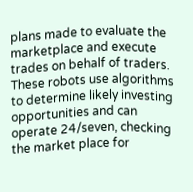plans made to evaluate the marketplace and execute trades on behalf of traders. These robots use algorithms to determine likely investing opportunities and can operate 24/seven, checking the market place for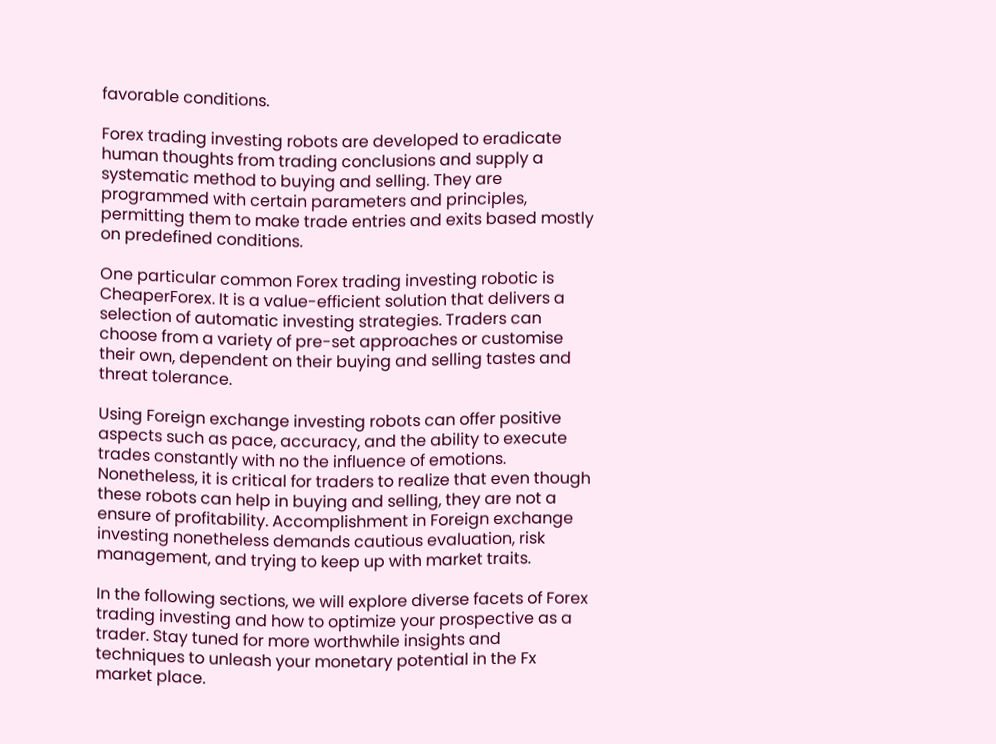favorable conditions.

Forex trading investing robots are developed to eradicate human thoughts from trading conclusions and supply a systematic method to buying and selling. They are programmed with certain parameters and principles, permitting them to make trade entries and exits based mostly on predefined conditions.

One particular common Forex trading investing robotic is CheaperForex. It is a value-efficient solution that delivers a selection of automatic investing strategies. Traders can choose from a variety of pre-set approaches or customise their own, dependent on their buying and selling tastes and threat tolerance.

Using Foreign exchange investing robots can offer positive aspects such as pace, accuracy, and the ability to execute trades constantly with no the influence of emotions. Nonetheless, it is critical for traders to realize that even though these robots can help in buying and selling, they are not a ensure of profitability. Accomplishment in Foreign exchange investing nonetheless demands cautious evaluation, risk management, and trying to keep up with market traits.

In the following sections, we will explore diverse facets of Forex trading investing and how to optimize your prospective as a trader. Stay tuned for more worthwhile insights and techniques to unleash your monetary potential in the Fx market place.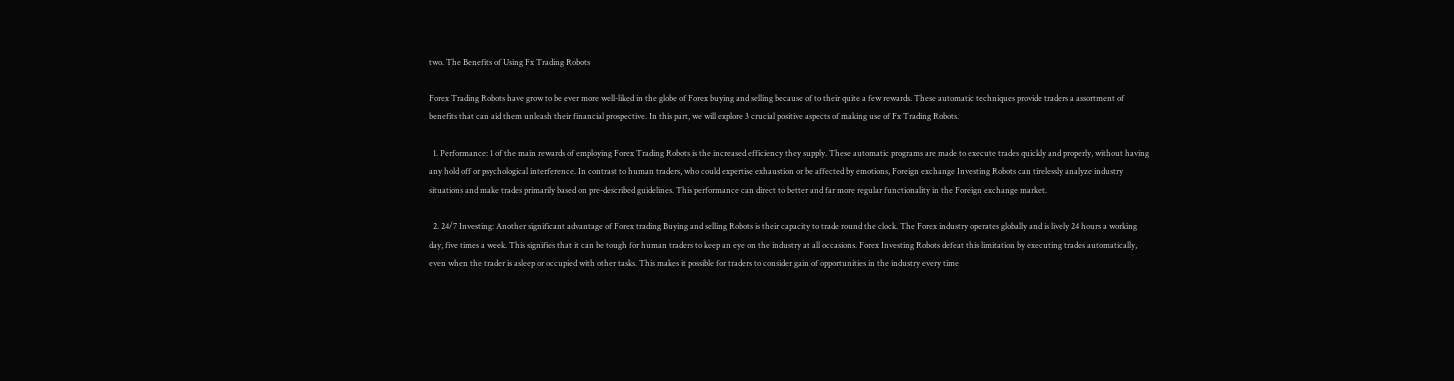two. The Benefits of Using Fx Trading Robots

Forex Trading Robots have grow to be ever more well-liked in the globe of Forex buying and selling because of to their quite a few rewards. These automatic techniques provide traders a assortment of benefits that can aid them unleash their financial prospective. In this part, we will explore 3 crucial positive aspects of making use of Fx Trading Robots.

  1. Performance: 1 of the main rewards of employing Forex Trading Robots is the increased efficiency they supply. These automatic programs are made to execute trades quickly and properly, without having any hold off or psychological interference. In contrast to human traders, who could expertise exhaustion or be affected by emotions, Foreign exchange Investing Robots can tirelessly analyze industry situations and make trades primarily based on pre-described guidelines. This performance can direct to better and far more regular functionality in the Foreign exchange market.

  2. 24/7 Investing: Another significant advantage of Forex trading Buying and selling Robots is their capacity to trade round the clock. The Forex industry operates globally and is lively 24 hours a working day, five times a week. This signifies that it can be tough for human traders to keep an eye on the industry at all occasions. Forex Investing Robots defeat this limitation by executing trades automatically, even when the trader is asleep or occupied with other tasks. This makes it possible for traders to consider gain of opportunities in the industry every time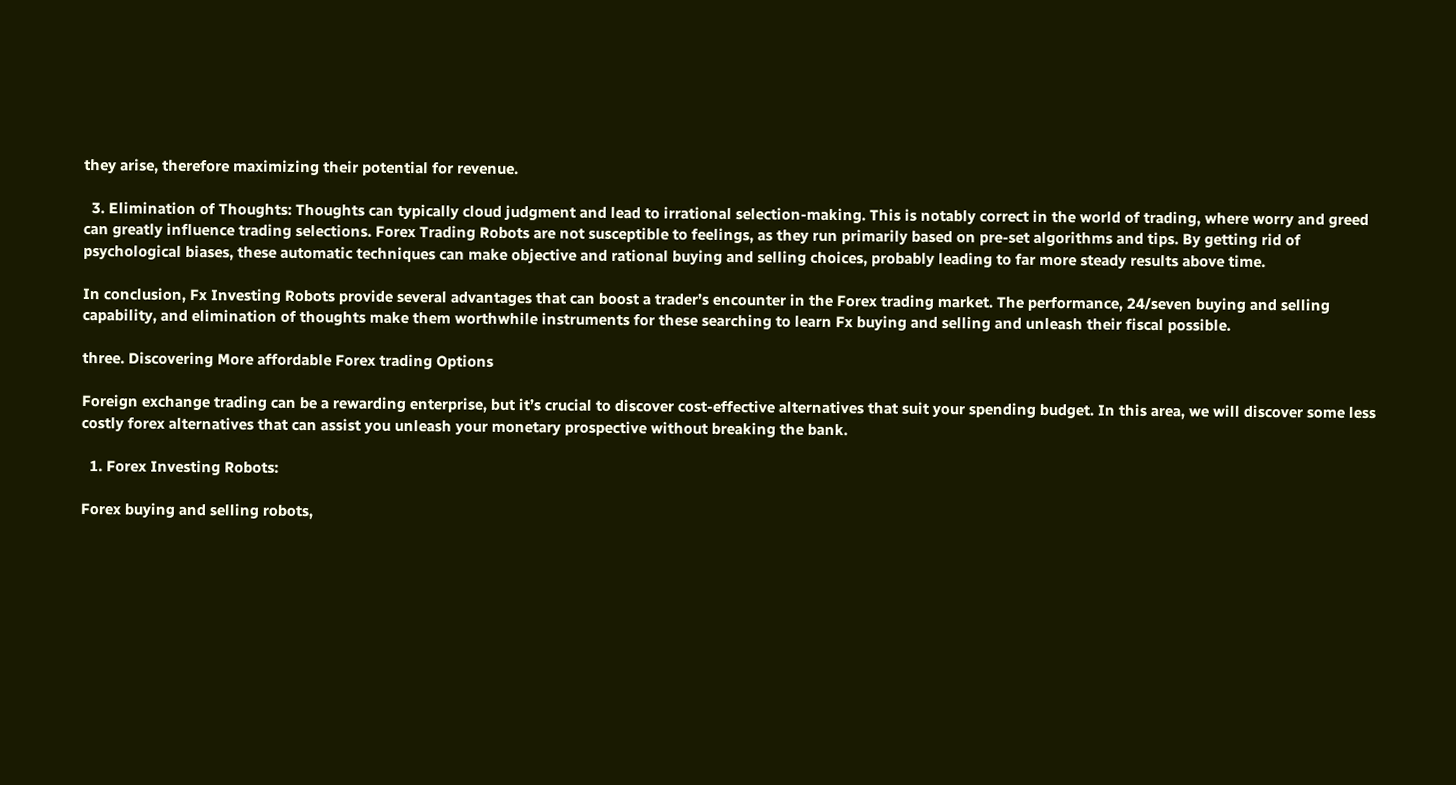they arise, therefore maximizing their potential for revenue.

  3. Elimination of Thoughts: Thoughts can typically cloud judgment and lead to irrational selection-making. This is notably correct in the world of trading, where worry and greed can greatly influence trading selections. Forex Trading Robots are not susceptible to feelings, as they run primarily based on pre-set algorithms and tips. By getting rid of psychological biases, these automatic techniques can make objective and rational buying and selling choices, probably leading to far more steady results above time.

In conclusion, Fx Investing Robots provide several advantages that can boost a trader’s encounter in the Forex trading market. The performance, 24/seven buying and selling capability, and elimination of thoughts make them worthwhile instruments for these searching to learn Fx buying and selling and unleash their fiscal possible.

three. Discovering More affordable Forex trading Options

Foreign exchange trading can be a rewarding enterprise, but it’s crucial to discover cost-effective alternatives that suit your spending budget. In this area, we will discover some less costly forex alternatives that can assist you unleash your monetary prospective without breaking the bank.

  1. Forex Investing Robots:

Forex buying and selling robots,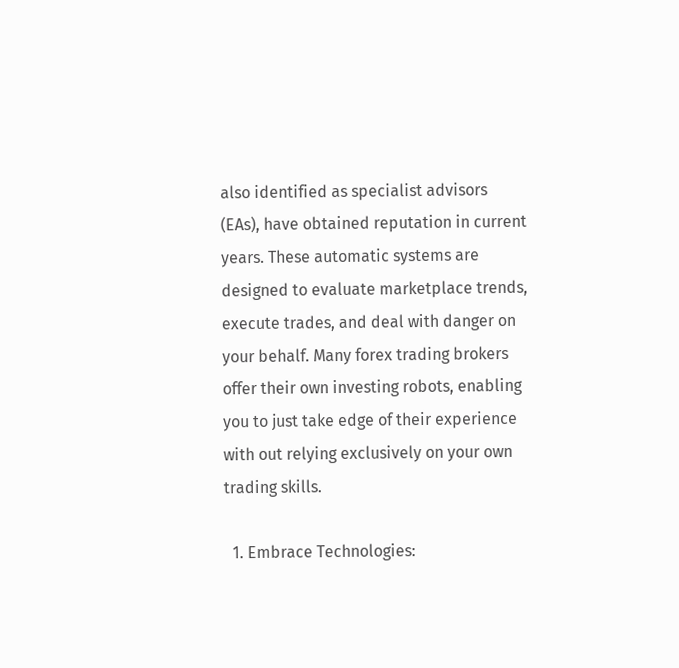also identified as specialist advisors (EAs), have obtained reputation in current years. These automatic systems are designed to evaluate marketplace trends, execute trades, and deal with danger on your behalf. Many forex trading brokers offer their own investing robots, enabling you to just take edge of their experience with out relying exclusively on your own trading skills.

  1. Embrace Technologies: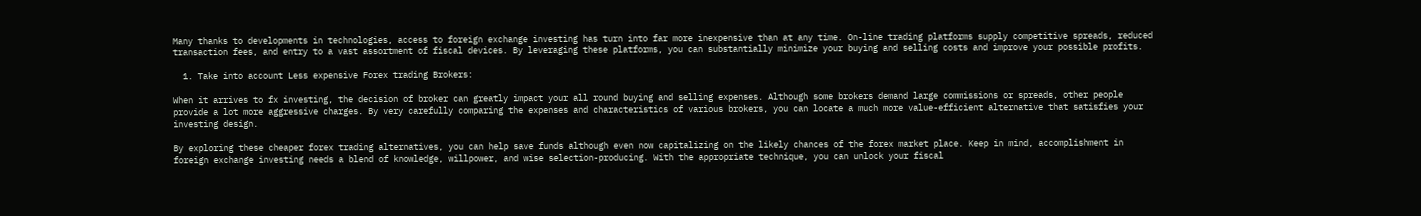Many thanks to developments in technologies, access to foreign exchange investing has turn into far more inexpensive than at any time. On-line trading platforms supply competitive spreads, reduced transaction fees, and entry to a vast assortment of fiscal devices. By leveraging these platforms, you can substantially minimize your buying and selling costs and improve your possible profits.

  1. Take into account Less expensive Forex trading Brokers:

When it arrives to fx investing, the decision of broker can greatly impact your all round buying and selling expenses. Although some brokers demand large commissions or spreads, other people provide a lot more aggressive charges. By very carefully comparing the expenses and characteristics of various brokers, you can locate a much more value-efficient alternative that satisfies your investing design.

By exploring these cheaper forex trading alternatives, you can help save funds although even now capitalizing on the likely chances of the forex market place. Keep in mind, accomplishment in foreign exchange investing needs a blend of knowledge, willpower, and wise selection-producing. With the appropriate technique, you can unlock your fiscal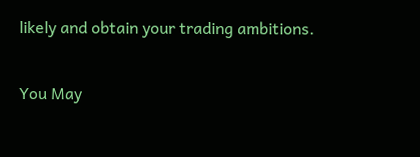likely and obtain your trading ambitions.

You May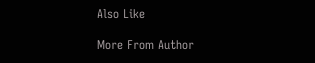Also Like

More From Author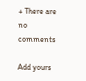+ There are no comments

Add yours